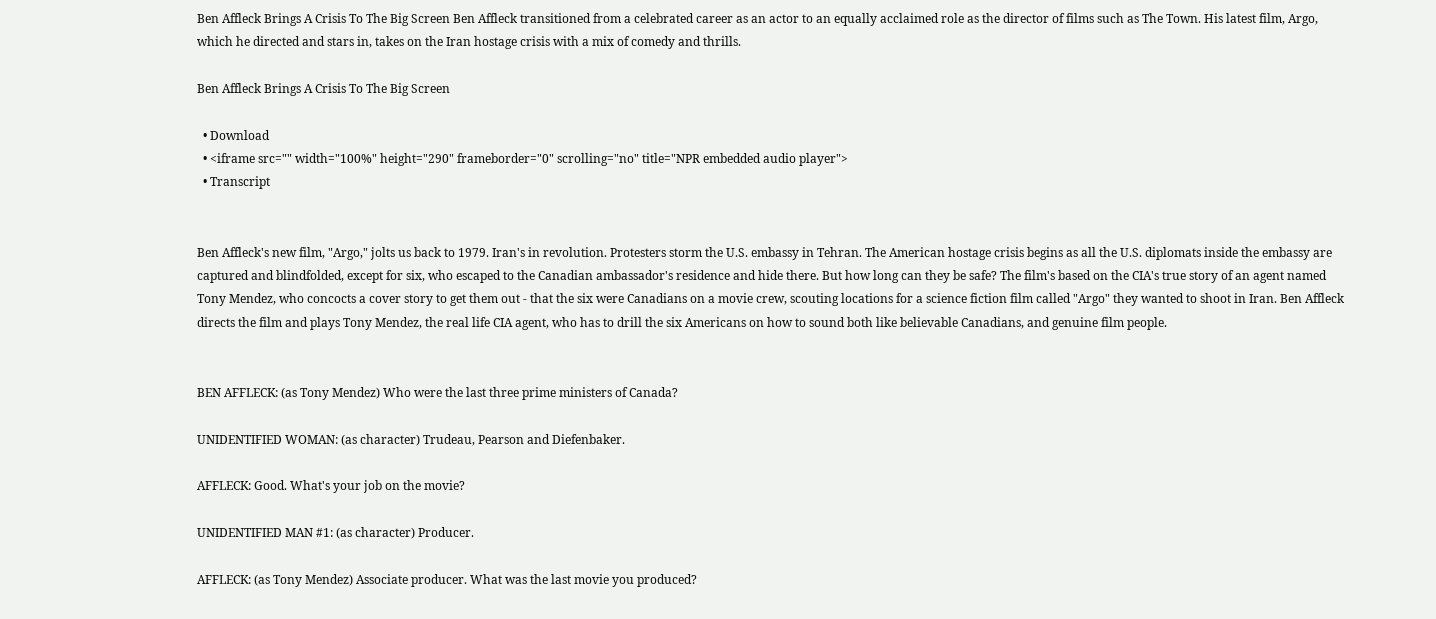Ben Affleck Brings A Crisis To The Big Screen Ben Affleck transitioned from a celebrated career as an actor to an equally acclaimed role as the director of films such as The Town. His latest film, Argo, which he directed and stars in, takes on the Iran hostage crisis with a mix of comedy and thrills.

Ben Affleck Brings A Crisis To The Big Screen

  • Download
  • <iframe src="" width="100%" height="290" frameborder="0" scrolling="no" title="NPR embedded audio player">
  • Transcript


Ben Affleck's new film, "Argo," jolts us back to 1979. Iran's in revolution. Protesters storm the U.S. embassy in Tehran. The American hostage crisis begins as all the U.S. diplomats inside the embassy are captured and blindfolded, except for six, who escaped to the Canadian ambassador's residence and hide there. But how long can they be safe? The film's based on the CIA's true story of an agent named Tony Mendez, who concocts a cover story to get them out - that the six were Canadians on a movie crew, scouting locations for a science fiction film called "Argo" they wanted to shoot in Iran. Ben Affleck directs the film and plays Tony Mendez, the real life CIA agent, who has to drill the six Americans on how to sound both like believable Canadians, and genuine film people.


BEN AFFLECK: (as Tony Mendez) Who were the last three prime ministers of Canada?

UNIDENTIFIED WOMAN: (as character) Trudeau, Pearson and Diefenbaker.

AFFLECK: Good. What's your job on the movie?

UNIDENTIFIED MAN #1: (as character) Producer.

AFFLECK: (as Tony Mendez) Associate producer. What was the last movie you produced?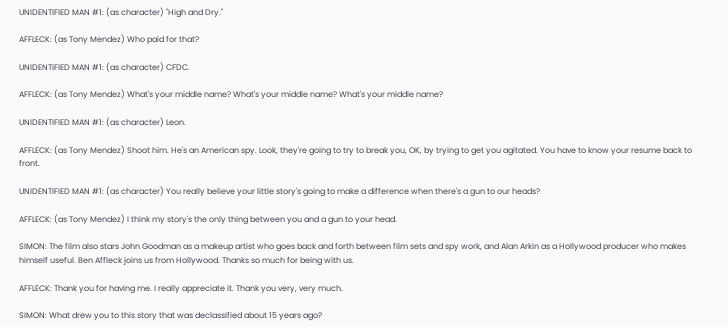UNIDENTIFIED MAN #1: (as character) "High and Dry."

AFFLECK: (as Tony Mendez) Who paid for that?

UNIDENTIFIED MAN #1: (as character) CFDC.

AFFLECK: (as Tony Mendez) What's your middle name? What's your middle name? What's your middle name?

UNIDENTIFIED MAN #1: (as character) Leon.

AFFLECK: (as Tony Mendez) Shoot him. He's an American spy. Look, they're going to try to break you, OK, by trying to get you agitated. You have to know your resume back to front.

UNIDENTIFIED MAN #1: (as character) You really believe your little story's going to make a difference when there's a gun to our heads?

AFFLECK: (as Tony Mendez) I think my story's the only thing between you and a gun to your head.

SIMON: The film also stars John Goodman as a makeup artist who goes back and forth between film sets and spy work, and Alan Arkin as a Hollywood producer who makes himself useful. Ben Affleck joins us from Hollywood. Thanks so much for being with us.

AFFLECK: Thank you for having me. I really appreciate it. Thank you very, very much.

SIMON: What drew you to this story that was declassified about 15 years ago?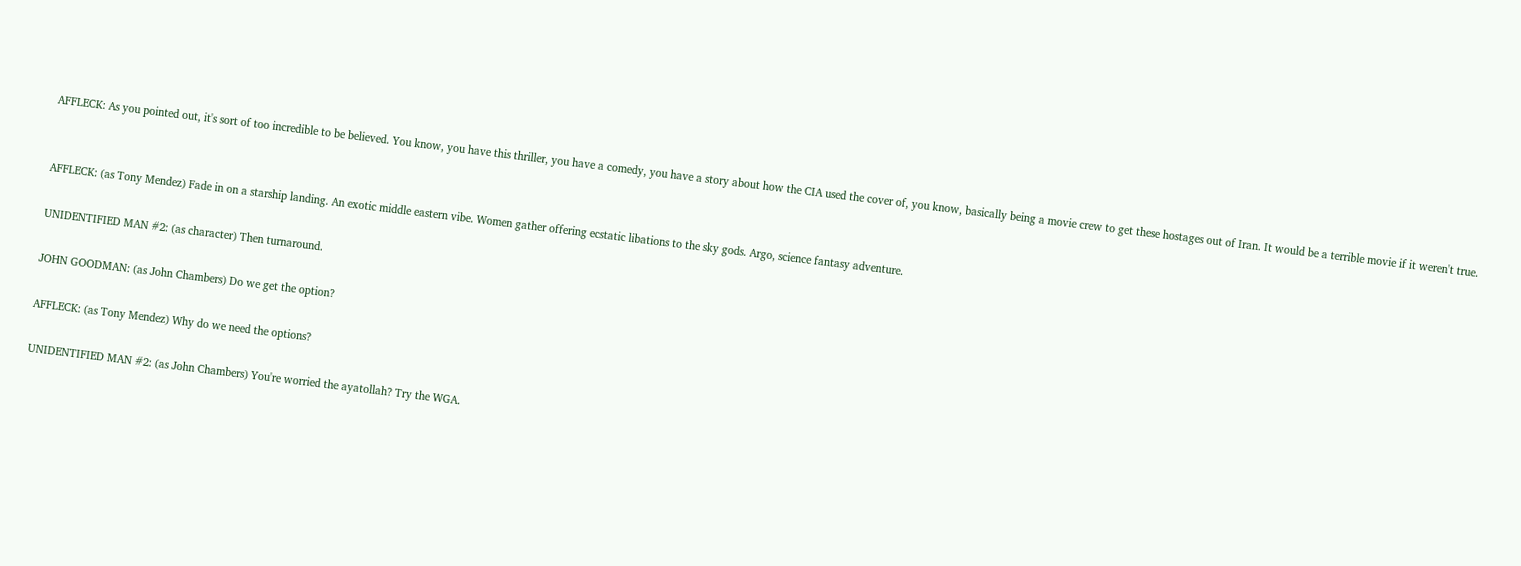AFFLECK: As you pointed out, it's sort of too incredible to be believed. You know, you have this thriller, you have a comedy, you have a story about how the CIA used the cover of, you know, basically being a movie crew to get these hostages out of Iran. It would be a terrible movie if it weren't true.


AFFLECK: (as Tony Mendez) Fade in on a starship landing. An exotic middle eastern vibe. Women gather offering ecstatic libations to the sky gods. Argo, science fantasy adventure.

UNIDENTIFIED MAN #2: (as character) Then turnaround.

JOHN GOODMAN: (as John Chambers) Do we get the option?

AFFLECK: (as Tony Mendez) Why do we need the options?

UNIDENTIFIED MAN #2: (as John Chambers) You're worried the ayatollah? Try the WGA.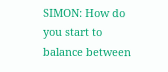SIMON: How do you start to balance between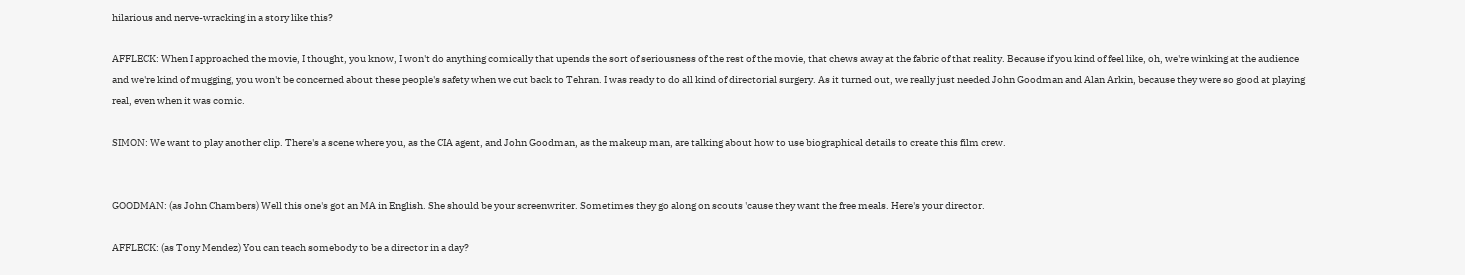hilarious and nerve-wracking in a story like this?

AFFLECK: When I approached the movie, I thought, you know, I won't do anything comically that upends the sort of seriousness of the rest of the movie, that chews away at the fabric of that reality. Because if you kind of feel like, oh, we're winking at the audience and we're kind of mugging, you won't be concerned about these people's safety when we cut back to Tehran. I was ready to do all kind of directorial surgery. As it turned out, we really just needed John Goodman and Alan Arkin, because they were so good at playing real, even when it was comic.

SIMON: We want to play another clip. There's a scene where you, as the CIA agent, and John Goodman, as the makeup man, are talking about how to use biographical details to create this film crew.


GOODMAN: (as John Chambers) Well this one's got an MA in English. She should be your screenwriter. Sometimes they go along on scouts 'cause they want the free meals. Here's your director.

AFFLECK: (as Tony Mendez) You can teach somebody to be a director in a day?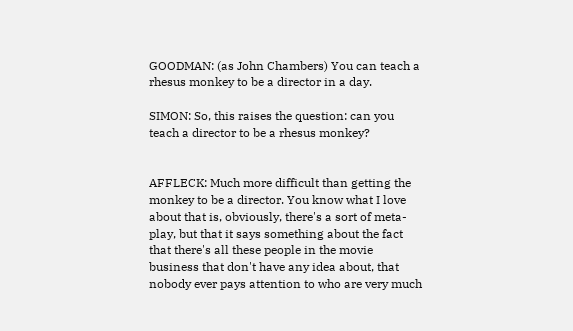GOODMAN: (as John Chambers) You can teach a rhesus monkey to be a director in a day.

SIMON: So, this raises the question: can you teach a director to be a rhesus monkey?


AFFLECK: Much more difficult than getting the monkey to be a director. You know what I love about that is, obviously, there's a sort of meta-play, but that it says something about the fact that there's all these people in the movie business that don't have any idea about, that nobody ever pays attention to who are very much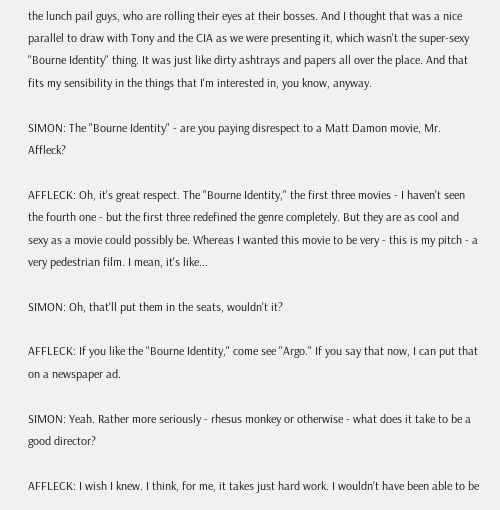the lunch pail guys, who are rolling their eyes at their bosses. And I thought that was a nice parallel to draw with Tony and the CIA as we were presenting it, which wasn't the super-sexy "Bourne Identity" thing. It was just like dirty ashtrays and papers all over the place. And that fits my sensibility in the things that I'm interested in, you know, anyway.

SIMON: The "Bourne Identity" - are you paying disrespect to a Matt Damon movie, Mr. Affleck?

AFFLECK: Oh, it's great respect. The "Bourne Identity," the first three movies - I haven't seen the fourth one - but the first three redefined the genre completely. But they are as cool and sexy as a movie could possibly be. Whereas I wanted this movie to be very - this is my pitch - a very pedestrian film. I mean, it's like...

SIMON: Oh, that'll put them in the seats, wouldn't it?

AFFLECK: If you like the "Bourne Identity," come see "Argo." If you say that now, I can put that on a newspaper ad.

SIMON: Yeah. Rather more seriously - rhesus monkey or otherwise - what does it take to be a good director?

AFFLECK: I wish I knew. I think, for me, it takes just hard work. I wouldn't have been able to be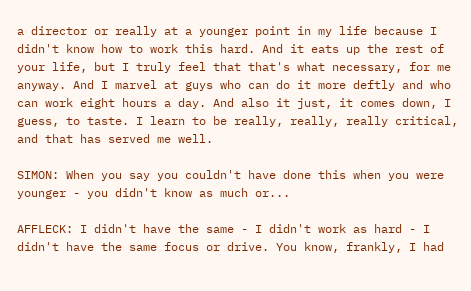a director or really at a younger point in my life because I didn't know how to work this hard. And it eats up the rest of your life, but I truly feel that that's what necessary, for me anyway. And I marvel at guys who can do it more deftly and who can work eight hours a day. And also it just, it comes down, I guess, to taste. I learn to be really, really, really critical, and that has served me well.

SIMON: When you say you couldn't have done this when you were younger - you didn't know as much or...

AFFLECK: I didn't have the same - I didn't work as hard - I didn't have the same focus or drive. You know, frankly, I had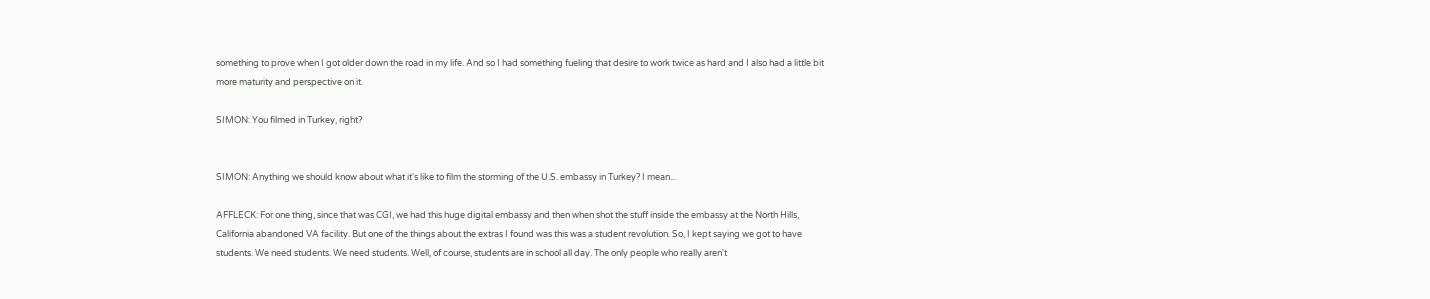something to prove when I got older down the road in my life. And so I had something fueling that desire to work twice as hard and I also had a little bit more maturity and perspective on it.

SIMON: You filmed in Turkey, right?


SIMON: Anything we should know about what it's like to film the storming of the U.S. embassy in Turkey? I mean...

AFFLECK: For one thing, since that was CGI, we had this huge digital embassy and then when shot the stuff inside the embassy at the North Hills, California abandoned VA facility. But one of the things about the extras I found was this was a student revolution. So, I kept saying we got to have students. We need students. We need students. Well, of course, students are in school all day. The only people who really aren't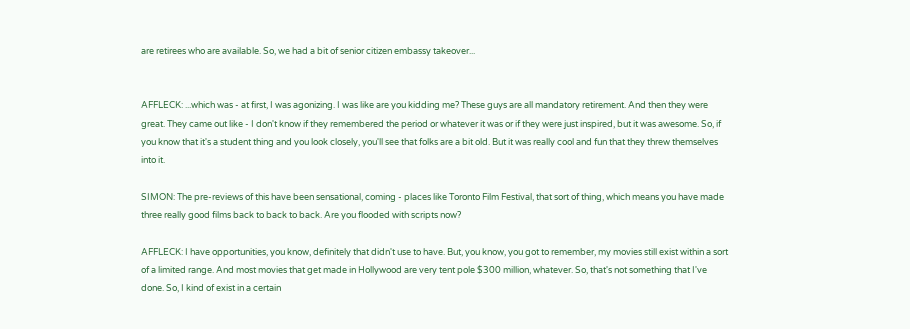are retirees who are available. So, we had a bit of senior citizen embassy takeover...


AFFLECK: ...which was - at first, I was agonizing. I was like are you kidding me? These guys are all mandatory retirement. And then they were great. They came out like - I don't know if they remembered the period or whatever it was or if they were just inspired, but it was awesome. So, if you know that it's a student thing and you look closely, you'll see that folks are a bit old. But it was really cool and fun that they threw themselves into it.

SIMON: The pre-reviews of this have been sensational, coming - places like Toronto Film Festival, that sort of thing, which means you have made three really good films back to back to back. Are you flooded with scripts now?

AFFLECK: I have opportunities, you know, definitely that didn't use to have. But, you know, you got to remember, my movies still exist within a sort of a limited range. And most movies that get made in Hollywood are very tent pole $300 million, whatever. So, that's not something that I've done. So, I kind of exist in a certain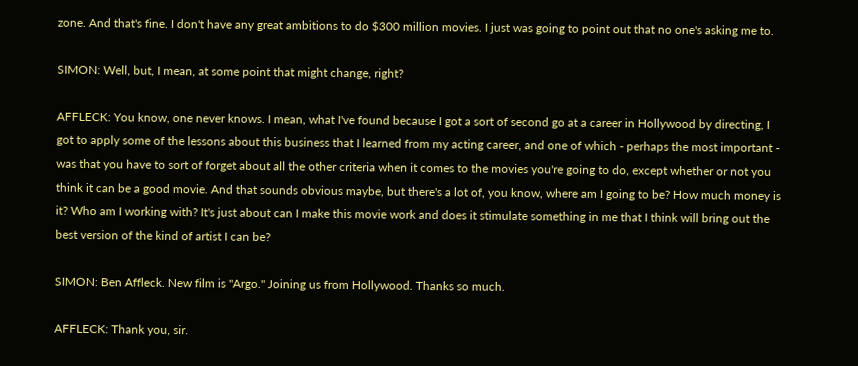zone. And that's fine. I don't have any great ambitions to do $300 million movies. I just was going to point out that no one's asking me to.

SIMON: Well, but, I mean, at some point that might change, right?

AFFLECK: You know, one never knows. I mean, what I've found because I got a sort of second go at a career in Hollywood by directing, I got to apply some of the lessons about this business that I learned from my acting career, and one of which - perhaps the most important - was that you have to sort of forget about all the other criteria when it comes to the movies you're going to do, except whether or not you think it can be a good movie. And that sounds obvious maybe, but there's a lot of, you know, where am I going to be? How much money is it? Who am I working with? It's just about can I make this movie work and does it stimulate something in me that I think will bring out the best version of the kind of artist I can be?

SIMON: Ben Affleck. New film is "Argo." Joining us from Hollywood. Thanks so much.

AFFLECK: Thank you, sir.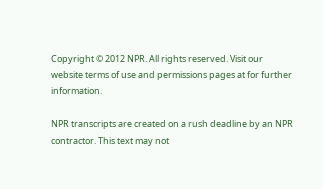Copyright © 2012 NPR. All rights reserved. Visit our website terms of use and permissions pages at for further information.

NPR transcripts are created on a rush deadline by an NPR contractor. This text may not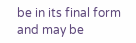be in its final form and may be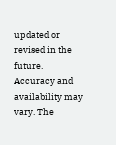updated or revised in the future. Accuracy and availability may vary. The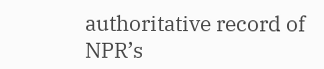authoritative record of NPR’s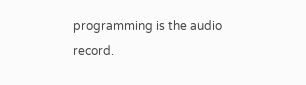programming is the audio record.